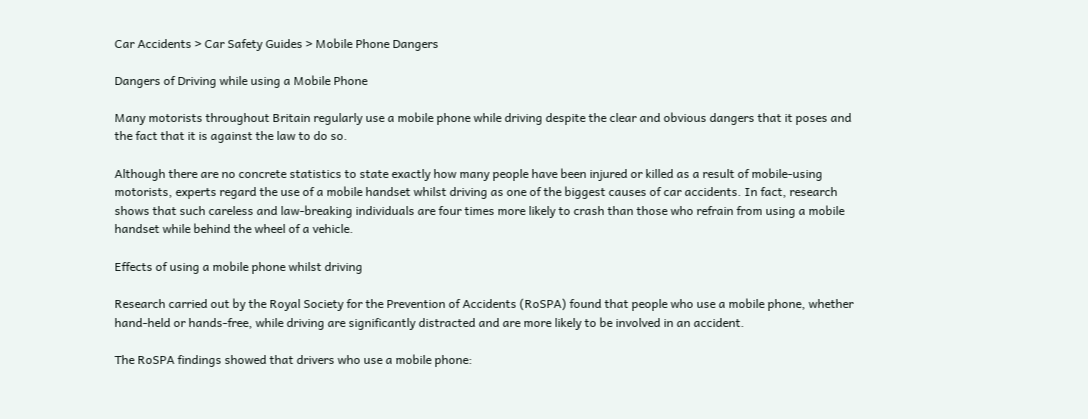Car Accidents > Car Safety Guides > Mobile Phone Dangers

Dangers of Driving while using a Mobile Phone

Many motorists throughout Britain regularly use a mobile phone while driving despite the clear and obvious dangers that it poses and the fact that it is against the law to do so.

Although there are no concrete statistics to state exactly how many people have been injured or killed as a result of mobile-using motorists, experts regard the use of a mobile handset whilst driving as one of the biggest causes of car accidents. In fact, research shows that such careless and law-breaking individuals are four times more likely to crash than those who refrain from using a mobile handset while behind the wheel of a vehicle.

Effects of using a mobile phone whilst driving

Research carried out by the Royal Society for the Prevention of Accidents (RoSPA) found that people who use a mobile phone, whether hand-held or hands-free, while driving are significantly distracted and are more likely to be involved in an accident.

The RoSPA findings showed that drivers who use a mobile phone: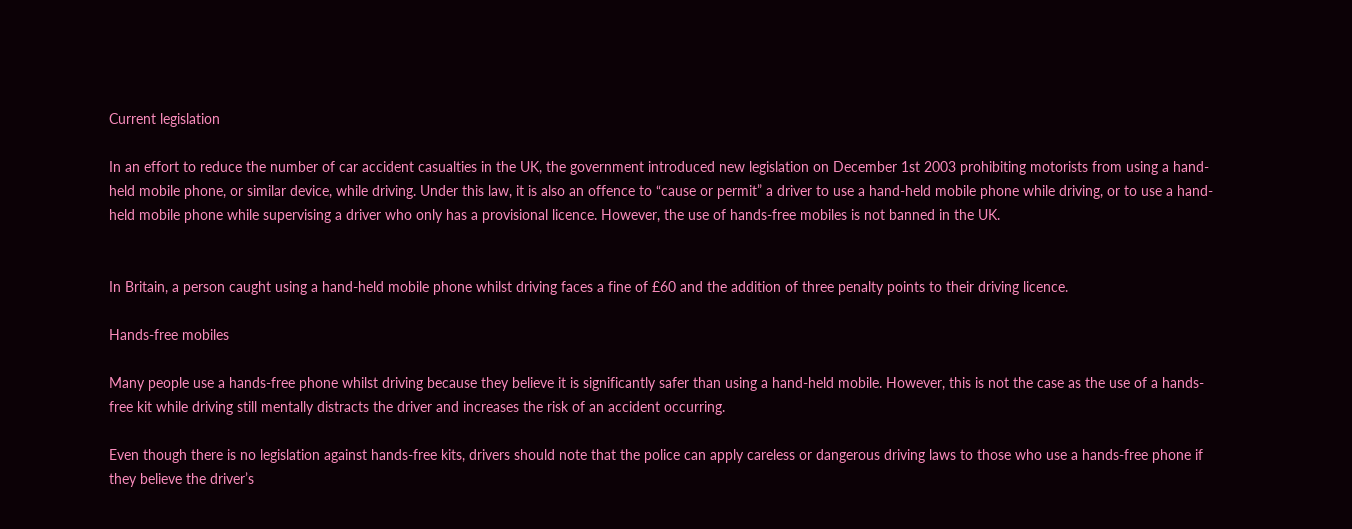Current legislation

In an effort to reduce the number of car accident casualties in the UK, the government introduced new legislation on December 1st 2003 prohibiting motorists from using a hand-held mobile phone, or similar device, while driving. Under this law, it is also an offence to “cause or permit” a driver to use a hand-held mobile phone while driving, or to use a hand-held mobile phone while supervising a driver who only has a provisional licence. However, the use of hands-free mobiles is not banned in the UK.


In Britain, a person caught using a hand-held mobile phone whilst driving faces a fine of £60 and the addition of three penalty points to their driving licence.

Hands-free mobiles

Many people use a hands-free phone whilst driving because they believe it is significantly safer than using a hand-held mobile. However, this is not the case as the use of a hands-free kit while driving still mentally distracts the driver and increases the risk of an accident occurring.

Even though there is no legislation against hands-free kits, drivers should note that the police can apply careless or dangerous driving laws to those who use a hands-free phone if they believe the driver’s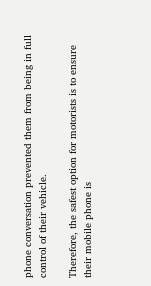phone conversation prevented them from being in full control of their vehicle.

Therefore, the safest option for motorists is to ensure their mobile phone is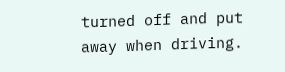turned off and put away when driving.